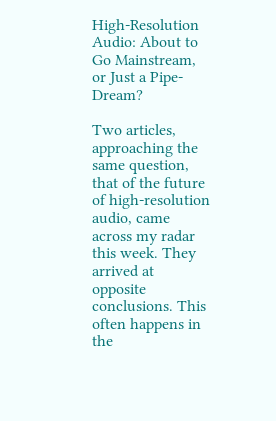High-Resolution Audio: About to Go Mainstream, or Just a Pipe-Dream?

Two articles, approaching the same question, that of the future of high-resolution audio, came across my radar this week. They arrived at opposite conclusions. This often happens in the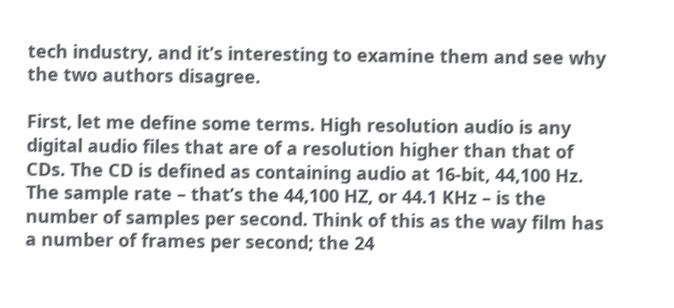tech industry, and it’s interesting to examine them and see why the two authors disagree.

First, let me define some terms. High resolution audio is any digital audio files that are of a resolution higher than that of CDs. The CD is defined as containing audio at 16-bit, 44,100 Hz. The sample rate – that’s the 44,100 HZ, or 44.1 KHz – is the number of samples per second. Think of this as the way film has a number of frames per second; the 24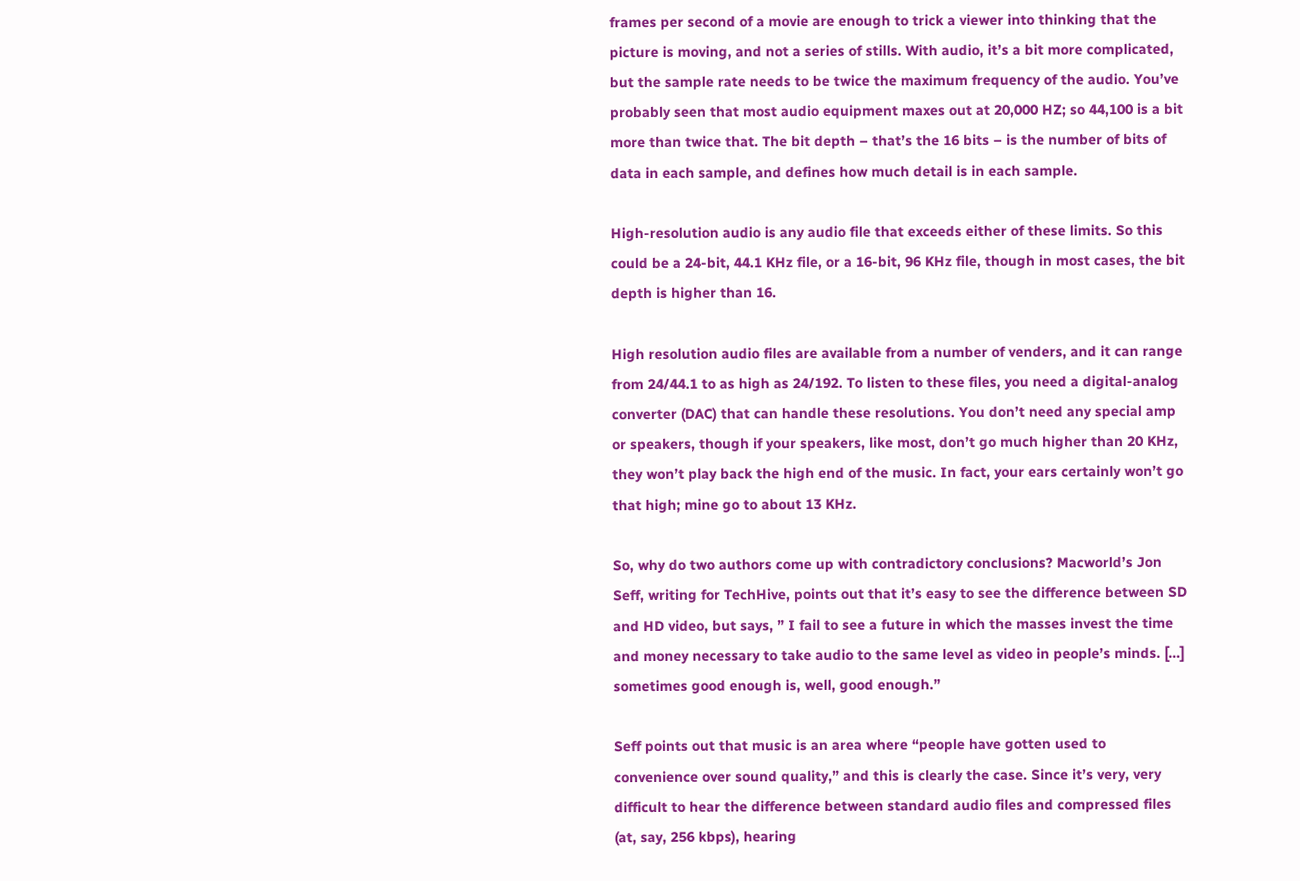frames per second of a movie are enough to trick a viewer into thinking that the picture is moving, and not a series of stills. With audio, it’s a bit more complicated, but the sample rate needs to be twice the maximum frequency of the audio. You’ve probably seen that most audio equipment maxes out at 20,000 HZ; so 44,100 is a bit more than twice that. The bit depth – that’s the 16 bits – is the number of bits of data in each sample, and defines how much detail is in each sample.

High-resolution audio is any audio file that exceeds either of these limits. So this could be a 24-bit, 44.1 KHz file, or a 16-bit, 96 KHz file, though in most cases, the bit depth is higher than 16.

High resolution audio files are available from a number of venders, and it can range from 24/44.1 to as high as 24/192. To listen to these files, you need a digital-analog converter (DAC) that can handle these resolutions. You don’t need any special amp or speakers, though if your speakers, like most, don’t go much higher than 20 KHz, they won’t play back the high end of the music. In fact, your ears certainly won’t go that high; mine go to about 13 KHz.

So, why do two authors come up with contradictory conclusions? Macworld’s Jon Seff, writing for TechHive, points out that it’s easy to see the difference between SD and HD video, but says, ” I fail to see a future in which the masses invest the time and money necessary to take audio to the same level as video in people’s minds. […] sometimes good enough is, well, good enough.”

Seff points out that music is an area where “people have gotten used to convenience over sound quality,” and this is clearly the case. Since it’s very, very difficult to hear the difference between standard audio files and compressed files (at, say, 256 kbps), hearing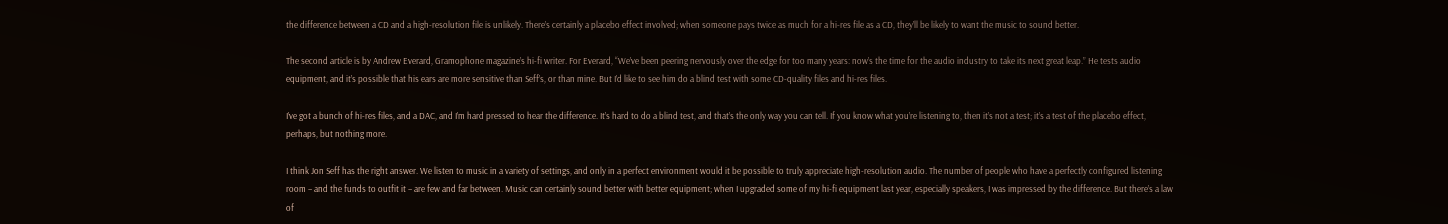the difference between a CD and a high-resolution file is unlikely. There’s certainly a placebo effect involved; when someone pays twice as much for a hi-res file as a CD, they’ll be likely to want the music to sound better.

The second article is by Andrew Everard, Gramophone magazine’s hi-fi writer. For Everard, “We’ve been peering nervously over the edge for too many years: now’s the time for the audio industry to take its next great leap.” He tests audio equipment, and it’s possible that his ears are more sensitive than Seff’s, or than mine. But I’d like to see him do a blind test with some CD-quality files and hi-res files.

I’ve got a bunch of hi-res files, and a DAC, and I’m hard pressed to hear the difference. It’s hard to do a blind test, and that’s the only way you can tell. If you know what you’re listening to, then it’s not a test; it’s a test of the placebo effect, perhaps, but nothing more.

I think Jon Seff has the right answer. We listen to music in a variety of settings, and only in a perfect environment would it be possible to truly appreciate high-resolution audio. The number of people who have a perfectly configured listening room – and the funds to outfit it – are few and far between. Music can certainly sound better with better equipment; when I upgraded some of my hi-fi equipment last year, especially speakers, I was impressed by the difference. But there’s a law of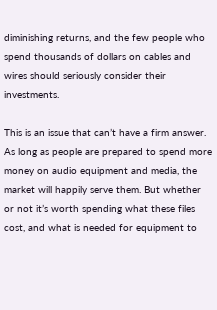diminishing returns, and the few people who spend thousands of dollars on cables and wires should seriously consider their investments.

This is an issue that can’t have a firm answer. As long as people are prepared to spend more money on audio equipment and media, the market will happily serve them. But whether or not it’s worth spending what these files cost, and what is needed for equipment to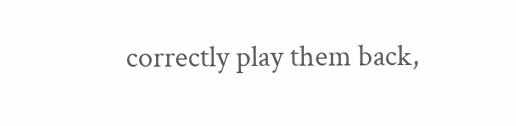correctly play them back,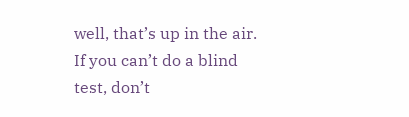well, that’s up in the air. If you can’t do a blind test, don’t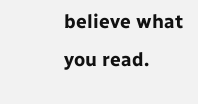believe what you read.